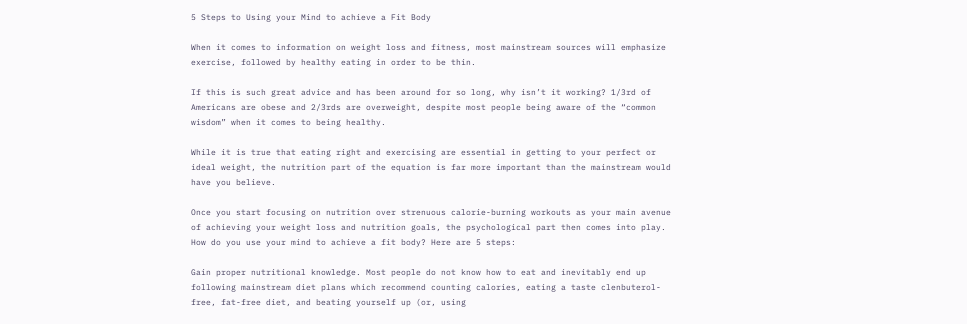5 Steps to Using your Mind to achieve a Fit Body

When it comes to information on weight loss and fitness, most mainstream sources will emphasize exercise, followed by healthy eating in order to be thin.

If this is such great advice and has been around for so long, why isn’t it working? 1/3rd of Americans are obese and 2/3rds are overweight, despite most people being aware of the “common wisdom” when it comes to being healthy.

While it is true that eating right and exercising are essential in getting to your perfect or ideal weight, the nutrition part of the equation is far more important than the mainstream would have you believe.

Once you start focusing on nutrition over strenuous calorie-burning workouts as your main avenue of achieving your weight loss and nutrition goals, the psychological part then comes into play. How do you use your mind to achieve a fit body? Here are 5 steps:

Gain proper nutritional knowledge. Most people do not know how to eat and inevitably end up following mainstream diet plans which recommend counting calories, eating a taste clenbuterol-free, fat-free diet, and beating yourself up (or, using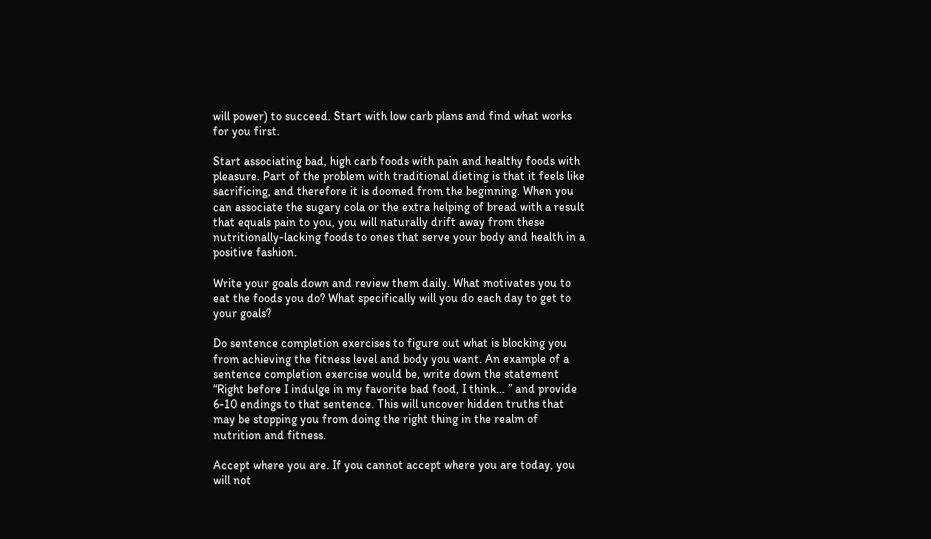will power) to succeed. Start with low carb plans and find what works for you first.

Start associating bad, high carb foods with pain and healthy foods with pleasure. Part of the problem with traditional dieting is that it feels like sacrificing, and therefore it is doomed from the beginning. When you can associate the sugary cola or the extra helping of bread with a result that equals pain to you, you will naturally drift away from these nutritionally-lacking foods to ones that serve your body and health in a positive fashion.

Write your goals down and review them daily. What motivates you to eat the foods you do? What specifically will you do each day to get to your goals?

Do sentence completion exercises to figure out what is blocking you from achieving the fitness level and body you want. An example of a sentence completion exercise would be, write down the statement “Right before I indulge in my favorite bad food, I think… ” and provide 6-10 endings to that sentence. This will uncover hidden truths that may be stopping you from doing the right thing in the realm of nutrition and fitness.

Accept where you are. If you cannot accept where you are today, you will not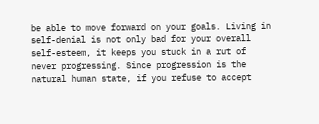be able to move forward on your goals. Living in self-denial is not only bad for your overall self-esteem, it keeps you stuck in a rut of never progressing. Since progression is the natural human state, if you refuse to accept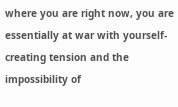where you are right now, you are essentially at war with yourself- creating tension and the impossibility of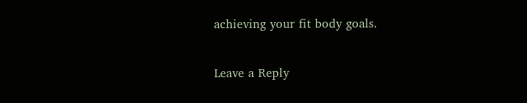achieving your fit body goals.

Leave a Reply